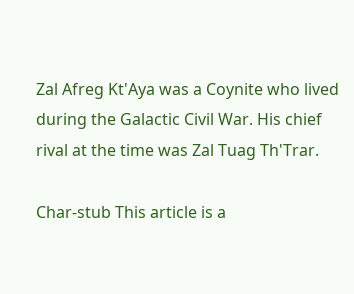Zal Afreg Kt'Aya was a Coynite who lived during the Galactic Civil War. His chief rival at the time was Zal Tuag Th'Trar.

Char-stub This article is a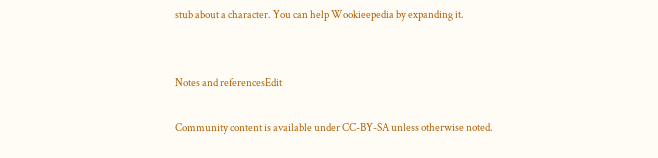stub about a character. You can help Wookieepedia by expanding it.


Notes and referencesEdit

Community content is available under CC-BY-SA unless otherwise noted.